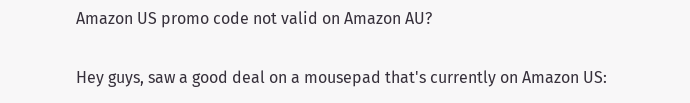Amazon US promo code not valid on Amazon AU?

Hey guys, saw a good deal on a mousepad that's currently on Amazon US: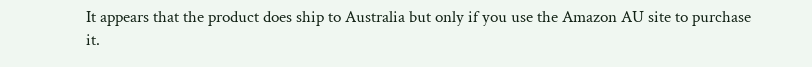It appears that the product does ship to Australia but only if you use the Amazon AU site to purchase it.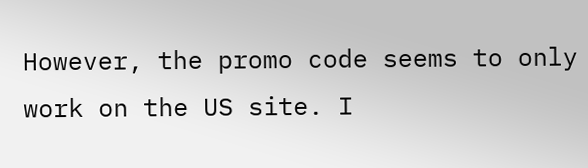However, the promo code seems to only work on the US site. I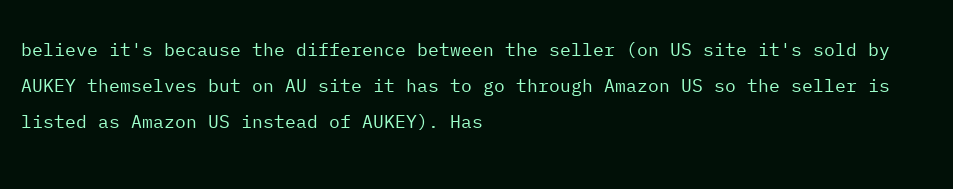believe it's because the difference between the seller (on US site it's sold by AUKEY themselves but on AU site it has to go through Amazon US so the seller is listed as Amazon US instead of AUKEY). Has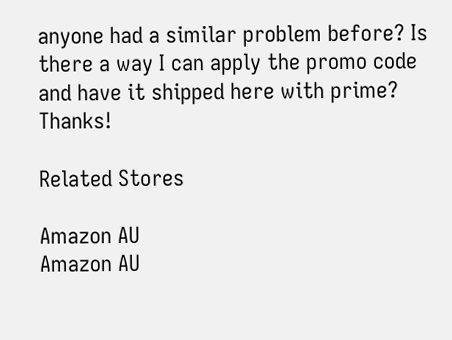anyone had a similar problem before? Is there a way I can apply the promo code and have it shipped here with prime? Thanks!

Related Stores

Amazon AU
Amazon AU